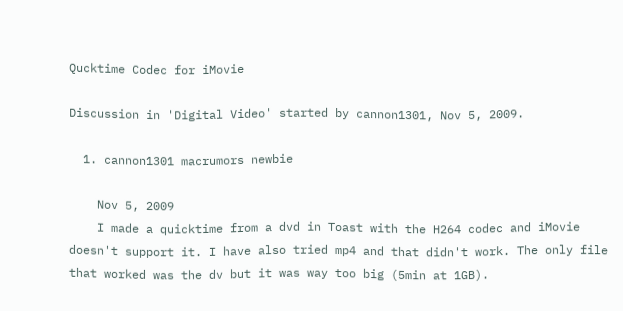Qucktime Codec for iMovie

Discussion in 'Digital Video' started by cannon1301, Nov 5, 2009.

  1. cannon1301 macrumors newbie

    Nov 5, 2009
    I made a quicktime from a dvd in Toast with the H264 codec and iMovie doesn't support it. I have also tried mp4 and that didn't work. The only file that worked was the dv but it was way too big (5min at 1GB).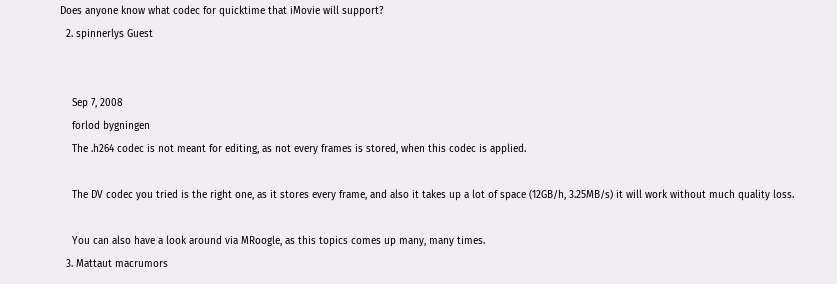Does anyone know what codec for quicktime that iMovie will support?
  2. spinnerlys Guest


    Sep 7, 2008
    forlod bygningen
    The .h264 codec is not meant for editing, as not every frames is stored, when this codec is applied.

    The DV codec you tried is the right one, as it stores every frame, and also it takes up a lot of space (12GB/h, 3.25MB/s) it will work without much quality loss.

    You can also have a look around via MRoogle, as this topics comes up many, many times.
  3. Mattaut macrumors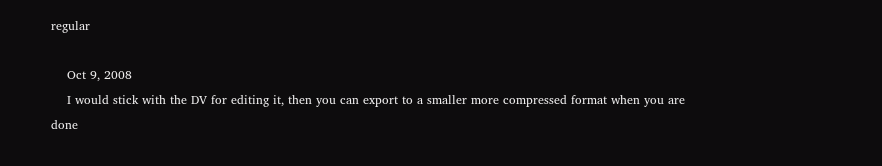regular

    Oct 9, 2008
    I would stick with the DV for editing it, then you can export to a smaller more compressed format when you are done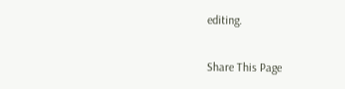editing.

Share This Page